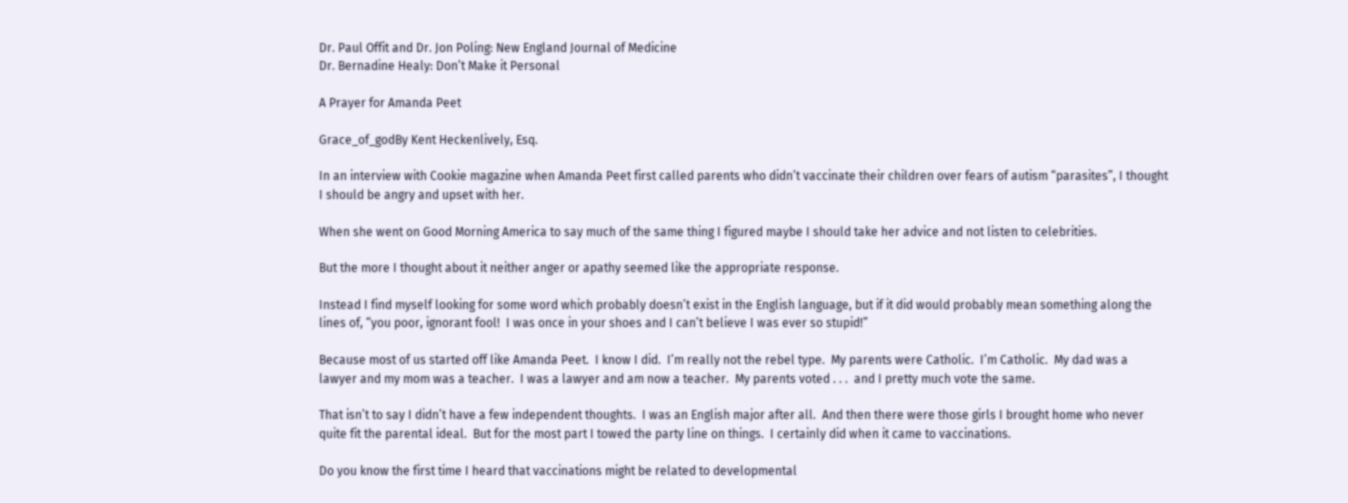Dr. Paul Offit and Dr. Jon Poling: New England Journal of Medicine
Dr. Bernadine Healy: Don’t Make it Personal

A Prayer for Amanda Peet

Grace_of_godBy Kent Heckenlively, Esq.

In an interview with Cookie magazine when Amanda Peet first called parents who didn’t vaccinate their children over fears of autism “parasites”, I thought I should be angry and upset with her.

When she went on Good Morning America to say much of the same thing I figured maybe I should take her advice and not listen to celebrities.

But the more I thought about it neither anger or apathy seemed like the appropriate response.

Instead I find myself looking for some word which probably doesn’t exist in the English language, but if it did would probably mean something along the lines of, “you poor, ignorant fool!  I was once in your shoes and I can’t believe I was ever so stupid!”

Because most of us started off like Amanda Peet.  I know I did.  I’m really not the rebel type.  My parents were Catholic.  I’m Catholic.  My dad was a lawyer and my mom was a teacher.  I was a lawyer and am now a teacher.  My parents voted . . .  and I pretty much vote the same.

That isn’t to say I didn’t have a few independent thoughts.  I was an English major after all.  And then there were those girls I brought home who never quite fit the parental ideal.  But for the most part I towed the party line on things.  I certainly did when it came to vaccinations.

Do you know the first time I heard that vaccinations might be related to developmental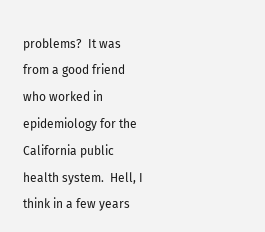problems?  It was from a good friend who worked in epidemiology for the California public health system.  Hell, I think in a few years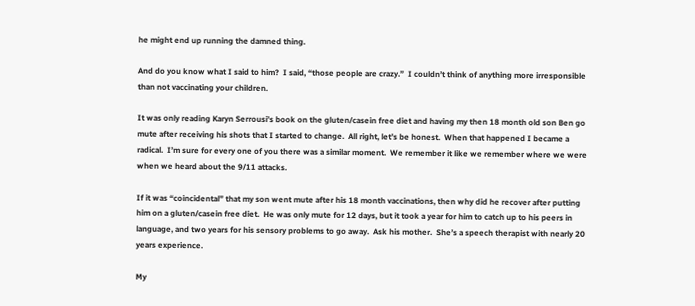he might end up running the damned thing.

And do you know what I said to him?  I said, “those people are crazy.”  I couldn’t think of anything more irresponsible than not vaccinating your children.

It was only reading Karyn Serrousi’s book on the gluten/casein free diet and having my then 18 month old son Ben go mute after receiving his shots that I started to change.  All right, let’s be honest.  When that happened I became a radical.  I’m sure for every one of you there was a similar moment.  We remember it like we remember where we were when we heard about the 9/11 attacks.

If it was “coincidental” that my son went mute after his 18 month vaccinations, then why did he recover after putting him on a gluten/casein free diet.  He was only mute for 12 days, but it took a year for him to catch up to his peers in language, and two years for his sensory problems to go away.  Ask his mother.  She’s a speech therapist with nearly 20 years experience.

My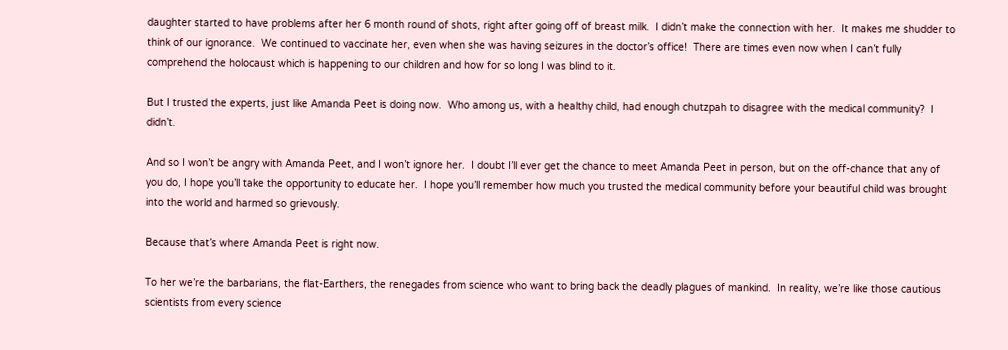daughter started to have problems after her 6 month round of shots, right after going off of breast milk.  I didn’t make the connection with her.  It makes me shudder to think of our ignorance.  We continued to vaccinate her, even when she was having seizures in the doctor’s office!  There are times even now when I can’t fully comprehend the holocaust which is happening to our children and how for so long I was blind to it.

But I trusted the experts, just like Amanda Peet is doing now.  Who among us, with a healthy child, had enough chutzpah to disagree with the medical community?  I didn’t.

And so I won’t be angry with Amanda Peet, and I won’t ignore her.  I doubt I’ll ever get the chance to meet Amanda Peet in person, but on the off-chance that any of you do, I hope you’ll take the opportunity to educate her.  I hope you’ll remember how much you trusted the medical community before your beautiful child was brought into the world and harmed so grievously.

Because that’s where Amanda Peet is right now.

To her we’re the barbarians, the flat-Earthers, the renegades from science who want to bring back the deadly plagues of mankind.  In reality, we’re like those cautious scientists from every science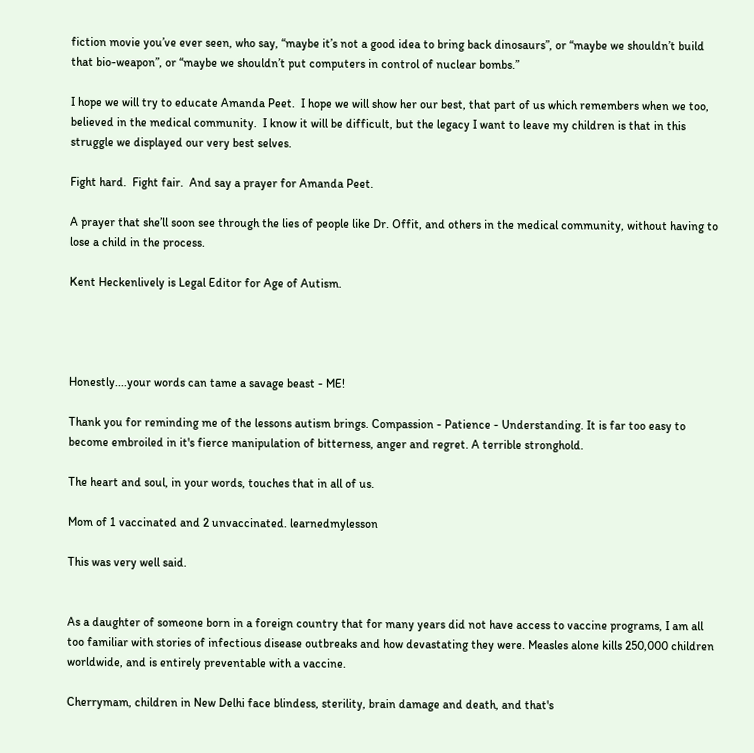fiction movie you’ve ever seen, who say, “maybe it’s not a good idea to bring back dinosaurs”, or “maybe we shouldn’t build that bio-weapon”, or “maybe we shouldn’t put computers in control of nuclear bombs.”

I hope we will try to educate Amanda Peet.  I hope we will show her our best, that part of us which remembers when we too, believed in the medical community.  I know it will be difficult, but the legacy I want to leave my children is that in this struggle we displayed our very best selves.

Fight hard.  Fight fair.  And say a prayer for Amanda Peet.

A prayer that she’ll soon see through the lies of people like Dr. Offit, and others in the medical community, without having to lose a child in the process.

Kent Heckenlively is Legal Editor for Age of Autism.




Honestly....your words can tame a savage beast - ME!

Thank you for reminding me of the lessons autism brings. Compassion - Patience - Understanding. It is far too easy to become embroiled in it's fierce manipulation of bitterness, anger and regret. A terrible stronghold.

The heart and soul, in your words, touches that in all of us.

Mom of 1 vaccinated and 2 unvaccinated. learnedmylesson

This was very well said.


As a daughter of someone born in a foreign country that for many years did not have access to vaccine programs, I am all too familiar with stories of infectious disease outbreaks and how devastating they were. Measles alone kills 250,000 children worldwide, and is entirely preventable with a vaccine.

Cherrymam, children in New Delhi face blindess, sterility, brain damage and death, and that's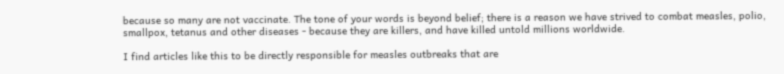because so many are not vaccinate. The tone of your words is beyond belief; there is a reason we have strived to combat measles, polio, smallpox, tetanus and other diseases - because they are killers, and have killed untold millions worldwide.

I find articles like this to be directly responsible for measles outbreaks that are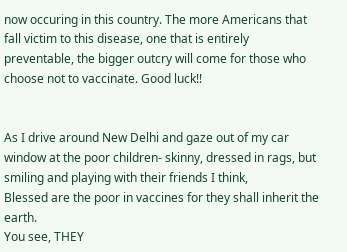now occuring in this country. The more Americans that fall victim to this disease, one that is entirely preventable, the bigger outcry will come for those who choose not to vaccinate. Good luck!!


As I drive around New Delhi and gaze out of my car window at the poor children- skinny, dressed in rags, but smiling and playing with their friends I think,
Blessed are the poor in vaccines for they shall inherit the earth.
You see, THEY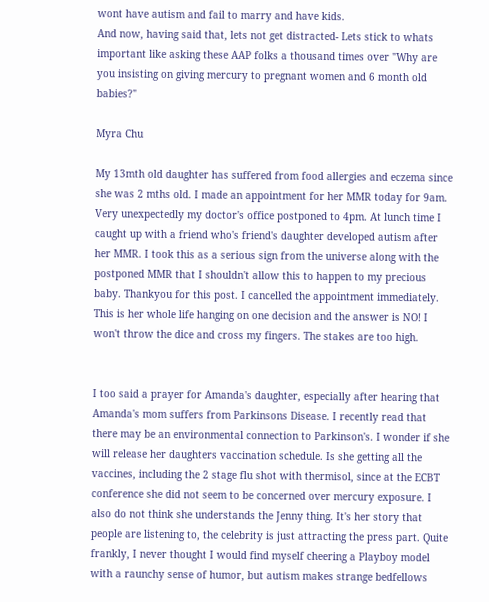wont have autism and fail to marry and have kids.
And now, having said that, lets not get distracted- Lets stick to whats important like asking these AAP folks a thousand times over "Why are you insisting on giving mercury to pregnant women and 6 month old babies?"

Myra Chu

My 13mth old daughter has suffered from food allergies and eczema since she was 2 mths old. I made an appointment for her MMR today for 9am. Very unexpectedly my doctor's office postponed to 4pm. At lunch time I caught up with a friend who's friend's daughter developed autism after her MMR. I took this as a serious sign from the universe along with the postponed MMR that I shouldn't allow this to happen to my precious baby. Thankyou for this post. I cancelled the appointment immediately. This is her whole life hanging on one decision and the answer is NO! I won't throw the dice and cross my fingers. The stakes are too high.


I too said a prayer for Amanda's daughter, especially after hearing that Amanda's mom suffers from Parkinsons Disease. I recently read that there may be an environmental connection to Parkinson's. I wonder if she will release her daughters vaccination schedule. Is she getting all the vaccines, including the 2 stage flu shot with thermisol, since at the ECBT conference she did not seem to be concerned over mercury exposure. I also do not think she understands the Jenny thing. It's her story that people are listening to, the celebrity is just attracting the press part. Quite frankly, I never thought I would find myself cheering a Playboy model with a raunchy sense of humor, but autism makes strange bedfellows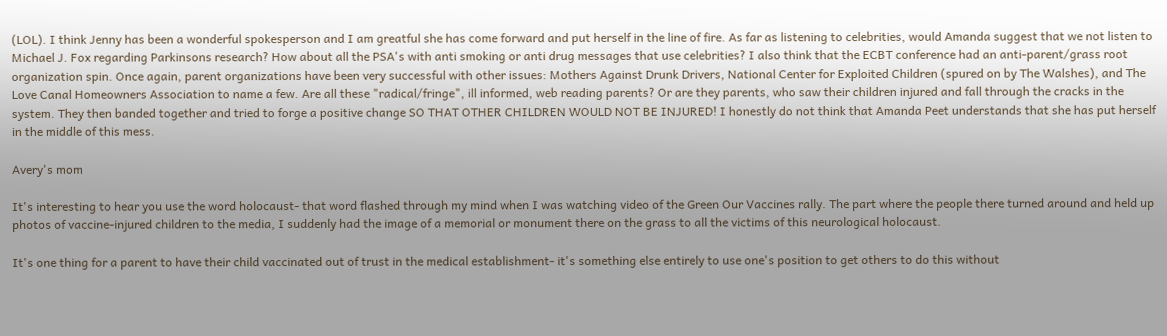(LOL). I think Jenny has been a wonderful spokesperson and I am greatful she has come forward and put herself in the line of fire. As far as listening to celebrities, would Amanda suggest that we not listen to Michael J. Fox regarding Parkinsons research? How about all the PSA's with anti smoking or anti drug messages that use celebrities? I also think that the ECBT conference had an anti-parent/grass root organization spin. Once again, parent organizations have been very successful with other issues: Mothers Against Drunk Drivers, National Center for Exploited Children (spured on by The Walshes), and The Love Canal Homeowners Association to name a few. Are all these "radical/fringe", ill informed, web reading parents? Or are they parents, who saw their children injured and fall through the cracks in the system. They then banded together and tried to forge a positive change SO THAT OTHER CHILDREN WOULD NOT BE INJURED! I honestly do not think that Amanda Peet understands that she has put herself in the middle of this mess.

Avery's mom

It's interesting to hear you use the word holocaust- that word flashed through my mind when I was watching video of the Green Our Vaccines rally. The part where the people there turned around and held up photos of vaccine-injured children to the media, I suddenly had the image of a memorial or monument there on the grass to all the victims of this neurological holocaust.

It's one thing for a parent to have their child vaccinated out of trust in the medical establishment- it's something else entirely to use one's position to get others to do this without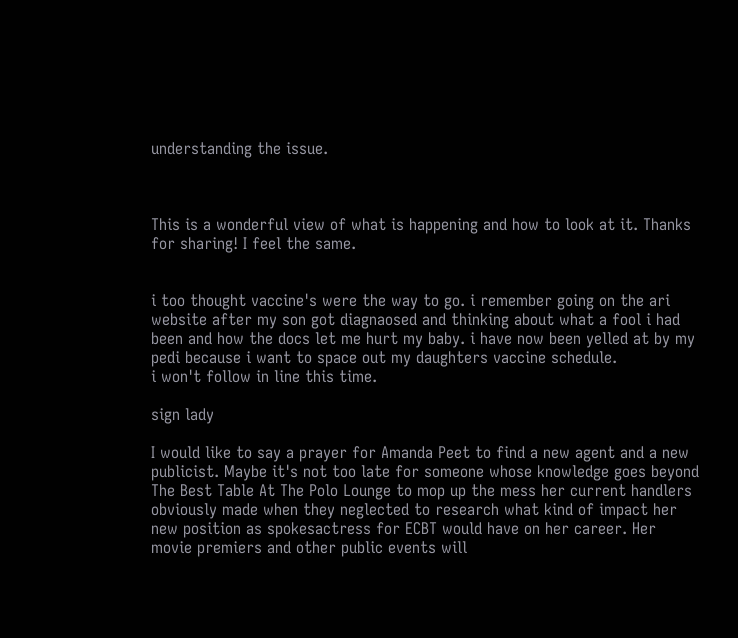understanding the issue.



This is a wonderful view of what is happening and how to look at it. Thanks for sharing! I feel the same.


i too thought vaccine's were the way to go. i remember going on the ari website after my son got diagnaosed and thinking about what a fool i had been and how the docs let me hurt my baby. i have now been yelled at by my pedi because i want to space out my daughters vaccine schedule.
i won't follow in line this time.

sign lady

I would like to say a prayer for Amanda Peet to find a new agent and a new publicist. Maybe it's not too late for someone whose knowledge goes beyond The Best Table At The Polo Lounge to mop up the mess her current handlers obviously made when they neglected to research what kind of impact her new position as spokesactress for ECBT would have on her career. Her movie premiers and other public events will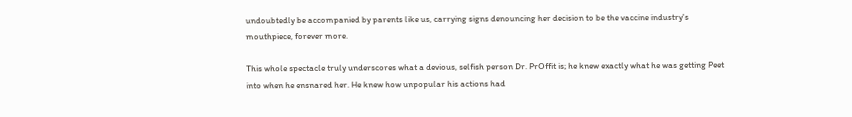undoubtedly be accompanied by parents like us, carrying signs denouncing her decision to be the vaccine industry's mouthpiece, forever more.

This whole spectacle truly underscores what a devious, selfish person Dr. PrOffit is; he knew exactly what he was getting Peet into when he ensnared her. He knew how unpopular his actions had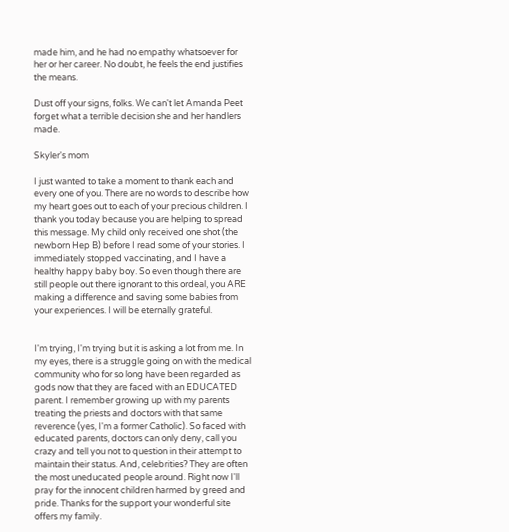made him, and he had no empathy whatsoever for her or her career. No doubt, he feels the end justifies the means.

Dust off your signs, folks. We can't let Amanda Peet forget what a terrible decision she and her handlers made.

Skyler's mom

I just wanted to take a moment to thank each and every one of you. There are no words to describe how my heart goes out to each of your precious children. I thank you today because you are helping to spread this message. My child only received one shot (the newborn Hep B) before I read some of your stories. I immediately stopped vaccinating, and I have a healthy happy baby boy. So even though there are still people out there ignorant to this ordeal, you ARE making a difference and saving some babies from your experiences. I will be eternally grateful.


I'm trying, I'm trying but it is asking a lot from me. In my eyes, there is a struggle going on with the medical community who for so long have been regarded as gods now that they are faced with an EDUCATED parent. I remember growing up with my parents treating the priests and doctors with that same reverence (yes, I'm a former Catholic). So faced with educated parents, doctors can only deny, call you crazy and tell you not to question in their attempt to maintain their status. And, celebrities? They are often the most uneducated people around. Right now I'll pray for the innocent children harmed by greed and pride. Thanks for the support your wonderful site offers my family.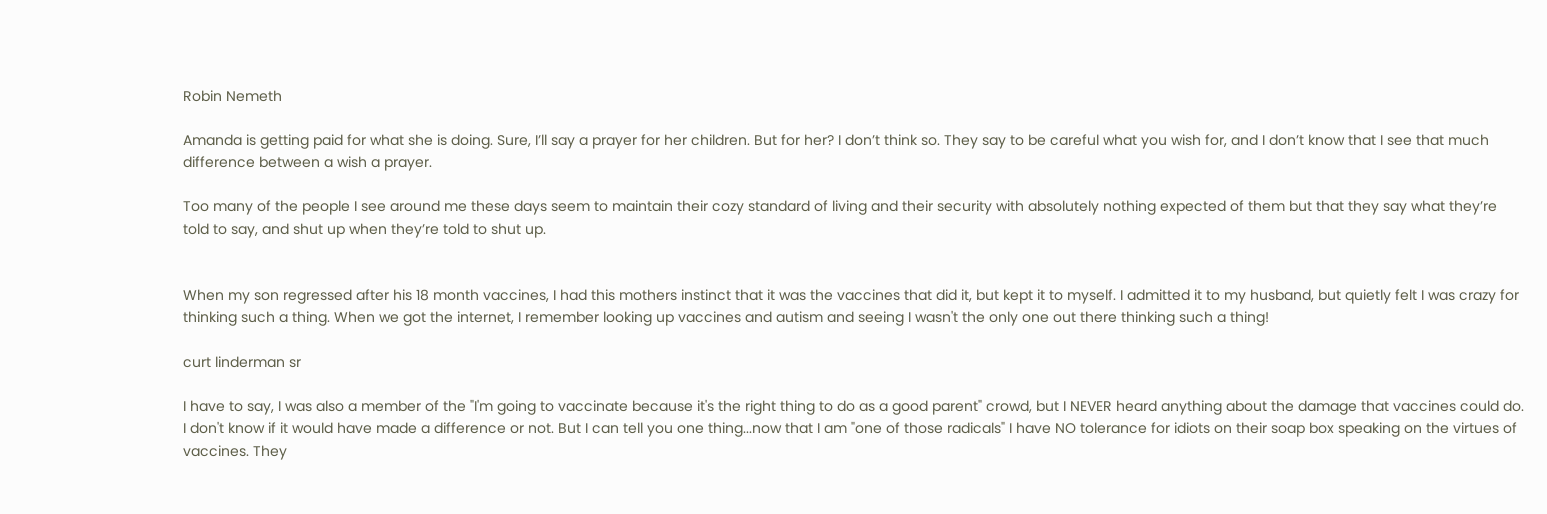Robin Nemeth

Amanda is getting paid for what she is doing. Sure, I’ll say a prayer for her children. But for her? I don’t think so. They say to be careful what you wish for, and I don’t know that I see that much difference between a wish a prayer.

Too many of the people I see around me these days seem to maintain their cozy standard of living and their security with absolutely nothing expected of them but that they say what they’re told to say, and shut up when they’re told to shut up.


When my son regressed after his 18 month vaccines, I had this mothers instinct that it was the vaccines that did it, but kept it to myself. I admitted it to my husband, but quietly felt I was crazy for thinking such a thing. When we got the internet, I remember looking up vaccines and autism and seeing I wasn't the only one out there thinking such a thing!

curt linderman sr

I have to say, I was also a member of the "I'm going to vaccinate because it's the right thing to do as a good parent" crowd, but I NEVER heard anything about the damage that vaccines could do. I don't know if it would have made a difference or not. But I can tell you one thing...now that I am "one of those radicals" I have NO tolerance for idiots on their soap box speaking on the virtues of vaccines. They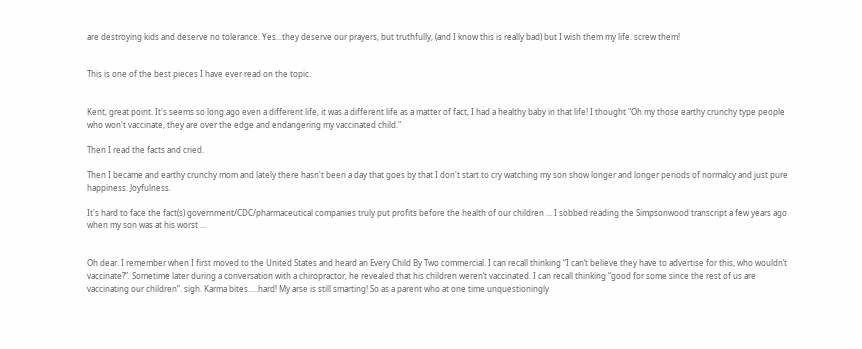are destroying kids and deserve no tolerance. Yes...they deserve our prayers, but truthfully, (and I know this is really bad) but I wish them my life. screw them!


This is one of the best pieces I have ever read on the topic.


Kent, great point. It's seems so long ago even a different life, it was a different life as a matter of fact, I had a healthy baby in that life! I thought "Oh my those earthy crunchy type people who won't vaccinate, they are over the edge and endangering my vaccinated child."

Then I read the facts and cried.

Then I became and earthy crunchy mom and lately there hasn't been a day that goes by that I don't start to cry watching my son show longer and longer periods of normalcy and just pure happiness. Joyfulness.

It's hard to face the fact(s) government/CDC/pharmaceutical companies truly put profits before the health of our children ... I sobbed reading the Simpsonwood transcript a few years ago when my son was at his worst ...


Oh dear. I remember when I first moved to the United States and heard an Every Child By Two commercial. I can recall thinking “I can’t believe they have to advertise for this, who wouldn’t vaccinate?”. Sometime later during a conversation with a chiropractor, he revealed that his children weren’t vaccinated. I can recall thinking “good for some since the rest of us are vaccinating our children”. sigh. Karma bites.....hard! My arse is still smarting! So as a parent who at one time unquestioningly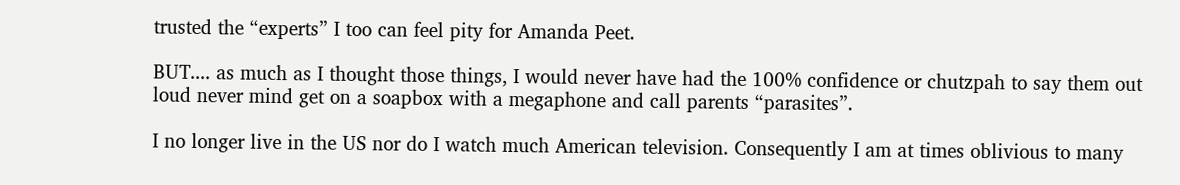trusted the “experts” I too can feel pity for Amanda Peet.

BUT.... as much as I thought those things, I would never have had the 100% confidence or chutzpah to say them out loud never mind get on a soapbox with a megaphone and call parents “parasites”.

I no longer live in the US nor do I watch much American television. Consequently I am at times oblivious to many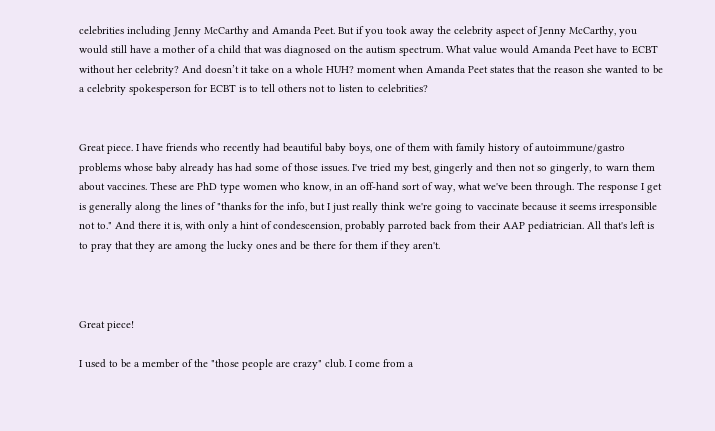celebrities including Jenny McCarthy and Amanda Peet. But if you took away the celebrity aspect of Jenny McCarthy, you would still have a mother of a child that was diagnosed on the autism spectrum. What value would Amanda Peet have to ECBT without her celebrity? And doesn’t it take on a whole HUH? moment when Amanda Peet states that the reason she wanted to be a celebrity spokesperson for ECBT is to tell others not to listen to celebrities?


Great piece. I have friends who recently had beautiful baby boys, one of them with family history of autoimmune/gastro problems whose baby already has had some of those issues. I've tried my best, gingerly and then not so gingerly, to warn them about vaccines. These are PhD type women who know, in an off-hand sort of way, what we've been through. The response I get is generally along the lines of "thanks for the info, but I just really think we're going to vaccinate because it seems irresponsible not to." And there it is, with only a hint of condescension, probably parroted back from their AAP pediatrician. All that's left is to pray that they are among the lucky ones and be there for them if they aren't.



Great piece!

I used to be a member of the "those people are crazy" club. I come from a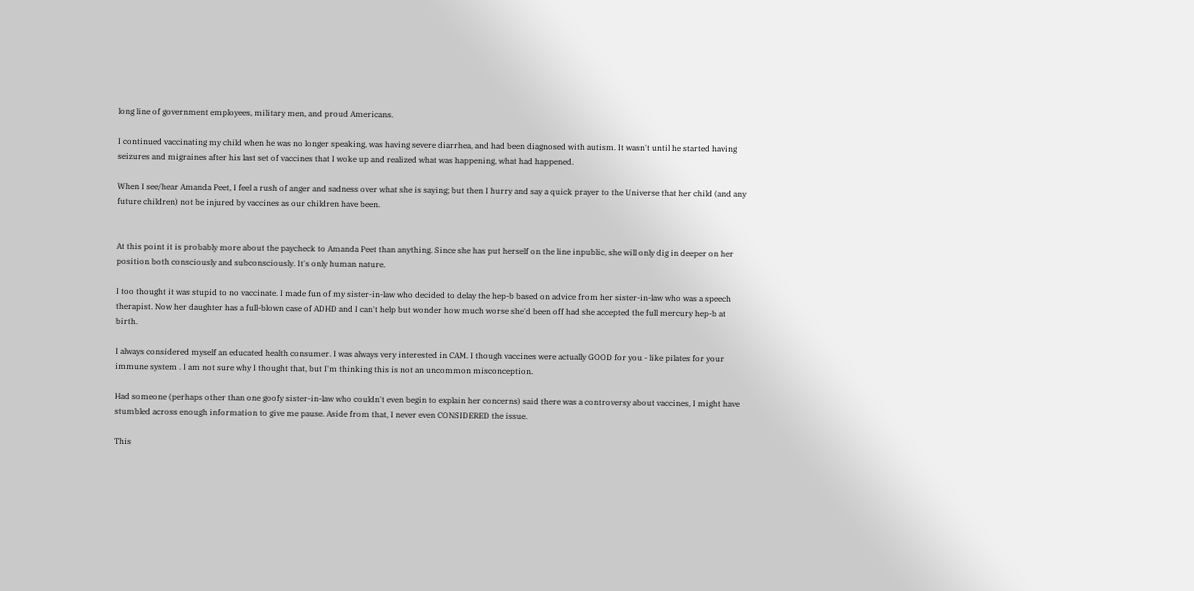long line of government employees, military men, and proud Americans.

I continued vaccinating my child when he was no longer speaking, was having severe diarrhea, and had been diagnosed with autism. It wasn't until he started having seizures and migraines after his last set of vaccines that I woke up and realized what was happening, what had happened.

When I see/hear Amanda Peet, I feel a rush of anger and sadness over what she is saying; but then I hurry and say a quick prayer to the Universe that her child (and any future children) not be injured by vaccines as our children have been.


At this point it is probably more about the paycheck to Amanda Peet than anything. Since she has put herself on the line inpublic, she will only dig in deeper on her position both consciously and subconsciously. It's only human nature.

I too thought it was stupid to no vaccinate. I made fun of my sister-in-law who decided to delay the hep-b based on advice from her sister-in-law who was a speech therapist. Now her daughter has a full-blown case of ADHD and I can't help but wonder how much worse she'd been off had she accepted the full mercury hep-b at birth.

I always considered myself an educated health consumer. I was always very interested in CAM. I though vaccines were actually GOOD for you - like pilates for your immune system . I am not sure why I thought that, but I'm thinking this is not an uncommon misconception.

Had someone (perhaps other than one goofy sister-in-law who couldn't even begin to explain her concerns) said there was a controversy about vaccines, I might have stumbled across enough information to give me pause. Aside from that, I never even CONSIDERED the issue.

This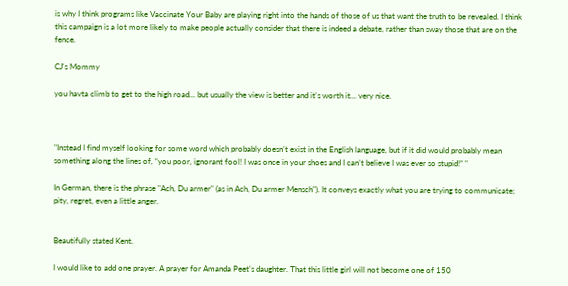is why I think programs like Vaccinate Your Baby are playing right into the hands of those of us that want the truth to be revealed. I think this campaign is a lot more likely to make people actually consider that there is indeed a debate, rather than sway those that are on the fence.

CJ's Mommy

you havta climb to get to the high road... but usually the view is better and it's worth it... very nice.



"Instead I find myself looking for some word which probably doesn’t exist in the English language, but if it did would probably mean something along the lines of, “you poor, ignorant fool! I was once in your shoes and I can’t believe I was ever so stupid!” "

In German, there is the phrase "Ach, Du armer" (as in Ach, Du armer Mensch"). It conveys exactly what you are trying to communicate; pity, regret, even a little anger.


Beautifully stated Kent.

I would like to add one prayer. A prayer for Amanda Peet's daughter. That this little girl will not become one of 150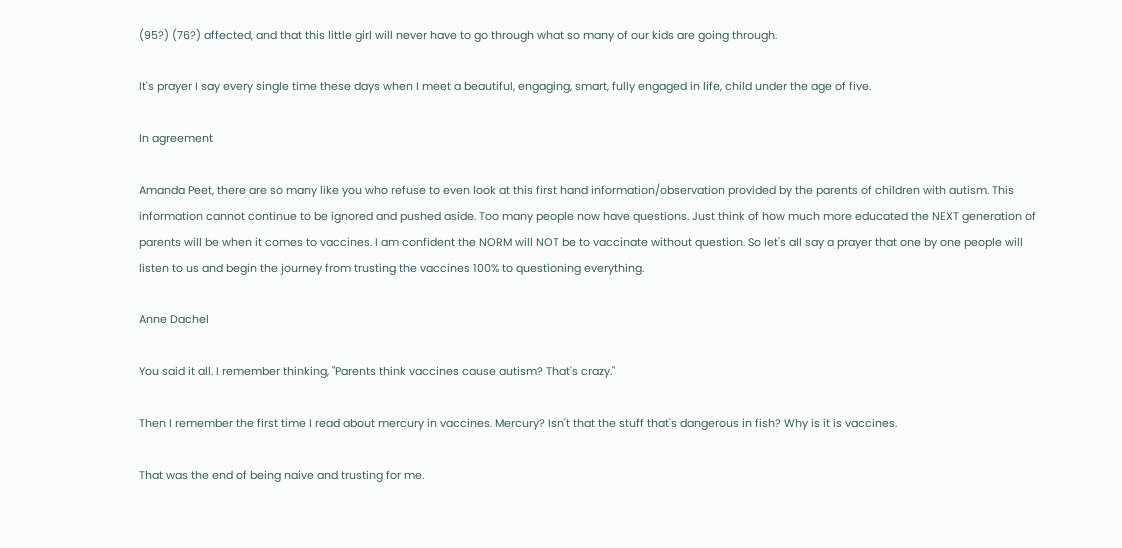(95?) (76?) affected, and that this little girl will never have to go through what so many of our kids are going through.

It's prayer I say every single time these days when I meet a beautiful, engaging, smart, fully engaged in life, child under the age of five.

In agreement

Amanda Peet, there are so many like you who refuse to even look at this first hand information/observation provided by the parents of children with autism. This information cannot continue to be ignored and pushed aside. Too many people now have questions. Just think of how much more educated the NEXT generation of parents will be when it comes to vaccines. I am confident the NORM will NOT be to vaccinate without question. So let's all say a prayer that one by one people will listen to us and begin the journey from trusting the vaccines 100% to questioning everything.

Anne Dachel

You said it all. I remember thinking, "Parents think vaccines cause autism? That's crazy."

Then I remember the first time I read about mercury in vaccines. Mercury? Isn't that the stuff that's dangerous in fish? Why is it is vaccines.

That was the end of being naive and trusting for me.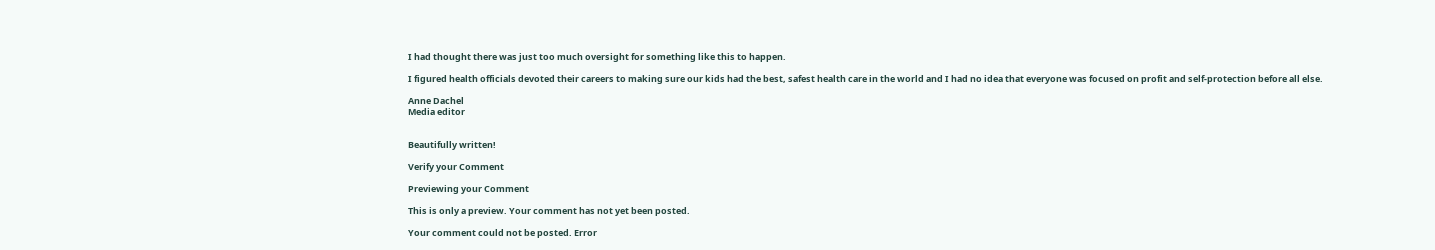I had thought there was just too much oversight for something like this to happen.

I figured health officials devoted their careers to making sure our kids had the best, safest health care in the world and I had no idea that everyone was focused on profit and self-protection before all else.

Anne Dachel
Media editor


Beautifully written!

Verify your Comment

Previewing your Comment

This is only a preview. Your comment has not yet been posted.

Your comment could not be posted. Error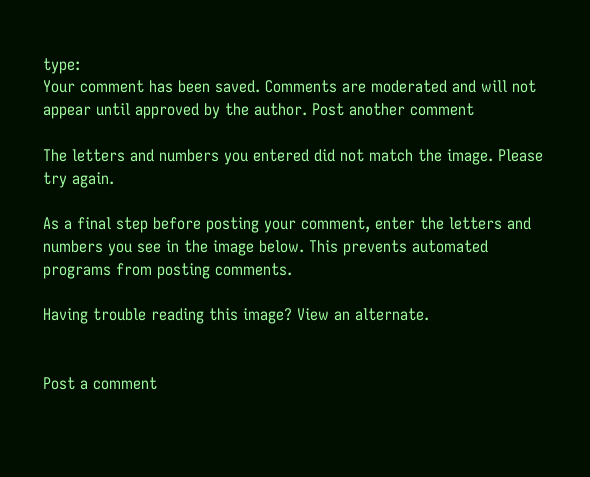type:
Your comment has been saved. Comments are moderated and will not appear until approved by the author. Post another comment

The letters and numbers you entered did not match the image. Please try again.

As a final step before posting your comment, enter the letters and numbers you see in the image below. This prevents automated programs from posting comments.

Having trouble reading this image? View an alternate.


Post a comment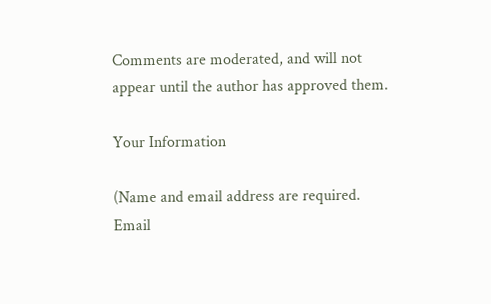Comments are moderated, and will not appear until the author has approved them.

Your Information

(Name and email address are required. Email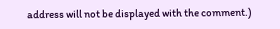address will not be displayed with the comment.)